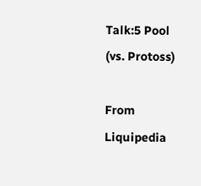Talk:5 Pool (vs. Protoss)

From Liquipedia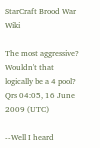StarCraft Brood War Wiki

The most aggressive? Wouldn't that logically be a 4 pool? Qrs 04:05, 16 June 2009 (UTC)

--Well I heard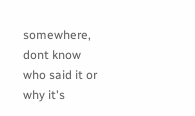somewhere, dont know who said it or why it's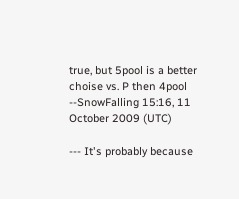true, but 5pool is a better choise vs. P then 4pool --SnowFalling 15:16, 11 October 2009 (UTC)

--- It's probably because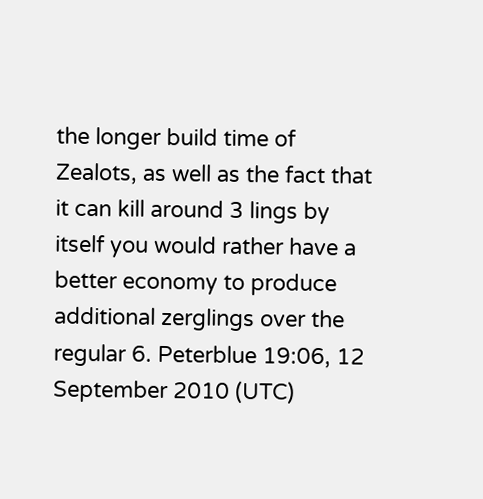the longer build time of Zealots, as well as the fact that it can kill around 3 lings by itself you would rather have a better economy to produce additional zerglings over the regular 6. Peterblue 19:06, 12 September 2010 (UTC)